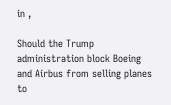in ,

Should the Trump administration block Boeing and Airbus from selling planes to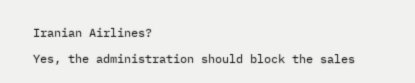Iranian Airlines?

Yes, the administration should block the sales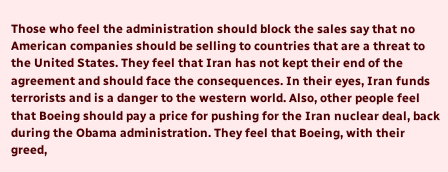Those who feel the administration should block the sales say that no American companies should be selling to countries that are a threat to the United States. They feel that Iran has not kept their end of the agreement and should face the consequences. In their eyes, Iran funds terrorists and is a danger to the western world. Also, other people feel that Boeing should pay a price for pushing for the Iran nuclear deal, back during the Obama administration. They feel that Boeing, with their greed,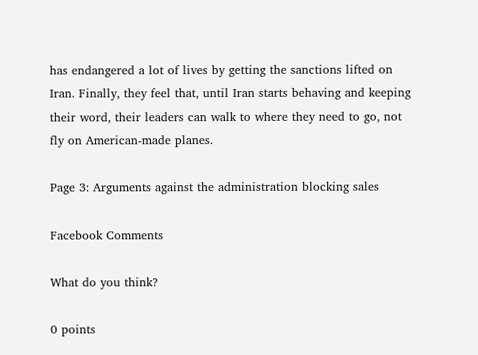has endangered a lot of lives by getting the sanctions lifted on Iran. Finally, they feel that, until Iran starts behaving and keeping their word, their leaders can walk to where they need to go, not fly on American-made planes.

Page 3: Arguments against the administration blocking sales

Facebook Comments

What do you think?

0 points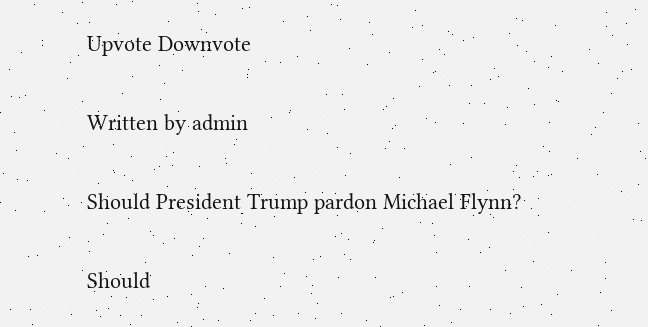Upvote Downvote

Written by admin

Should President Trump pardon Michael Flynn?

Should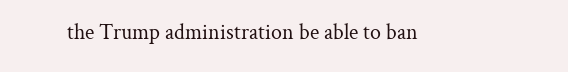the Trump administration be able to ban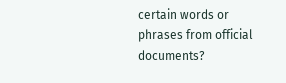certain words or phrases from official documents?